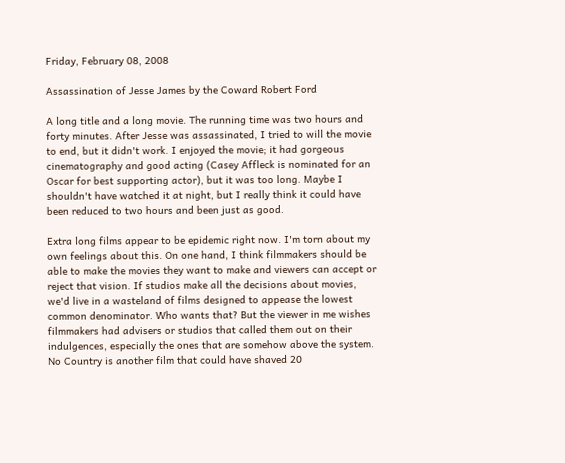Friday, February 08, 2008

Assassination of Jesse James by the Coward Robert Ford

A long title and a long movie. The running time was two hours and forty minutes. After Jesse was assassinated, I tried to will the movie to end, but it didn't work. I enjoyed the movie; it had gorgeous cinematography and good acting (Casey Affleck is nominated for an Oscar for best supporting actor), but it was too long. Maybe I shouldn't have watched it at night, but I really think it could have been reduced to two hours and been just as good.

Extra long films appear to be epidemic right now. I'm torn about my own feelings about this. On one hand, I think filmmakers should be able to make the movies they want to make and viewers can accept or reject that vision. If studios make all the decisions about movies, we'd live in a wasteland of films designed to appease the lowest common denominator. Who wants that? But the viewer in me wishes filmmakers had advisers or studios that called them out on their indulgences, especially the ones that are somehow above the system. No Country is another film that could have shaved 20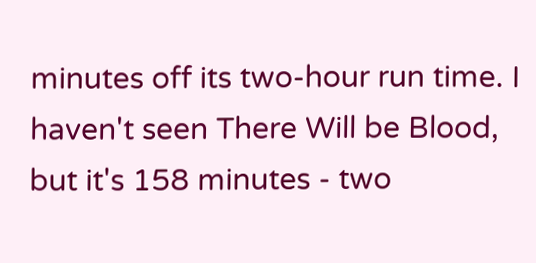minutes off its two-hour run time. I haven't seen There Will be Blood, but it's 158 minutes - two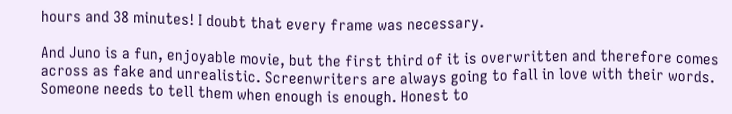hours and 38 minutes! I doubt that every frame was necessary.

And Juno is a fun, enjoyable movie, but the first third of it is overwritten and therefore comes across as fake and unrealistic. Screenwriters are always going to fall in love with their words. Someone needs to tell them when enough is enough. Honest to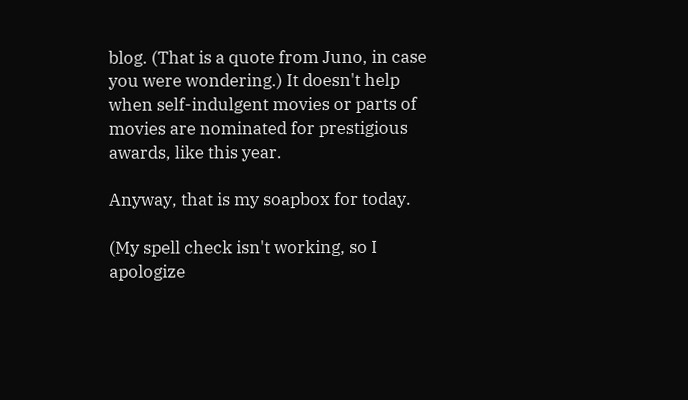blog. (That is a quote from Juno, in case you were wondering.) It doesn't help when self-indulgent movies or parts of movies are nominated for prestigious awards, like this year.

Anyway, that is my soapbox for today.

(My spell check isn't working, so I apologize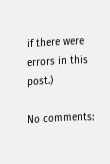if there were errors in this post.)

No comments: